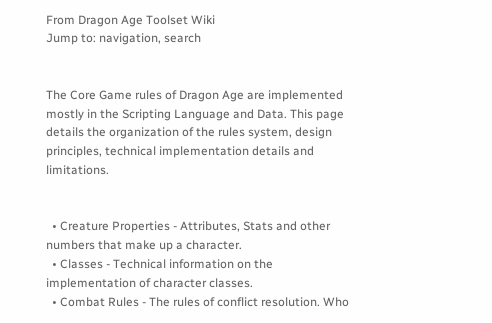From Dragon Age Toolset Wiki
Jump to: navigation, search


The Core Game rules of Dragon Age are implemented mostly in the Scripting Language and Data. This page details the organization of the rules system, design principles, technical implementation details and limitations.


  • Creature Properties - Attributes, Stats and other numbers that make up a character.
  • Classes - Technical information on the implementation of character classes.
  • Combat Rules - The rules of conflict resolution. Who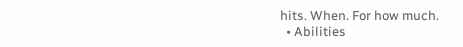hits. When. For how much.
  • Abilities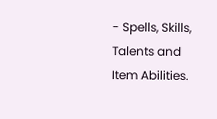- Spells, Skills, Talents and Item Abilities.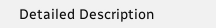Detailed Description